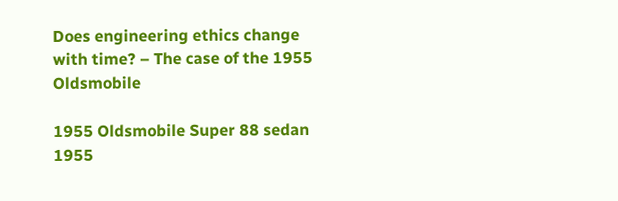Does engineering ethics change with time? – The case of the 1955 Oldsmobile

1955 Oldsmobile Super 88 sedan
1955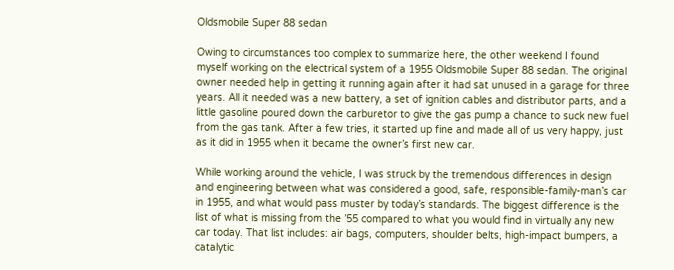Oldsmobile Super 88 sedan

Owing to circumstances too complex to summarize here, the other weekend I found myself working on the electrical system of a 1955 Oldsmobile Super 88 sedan. The original owner needed help in getting it running again after it had sat unused in a garage for three years. All it needed was a new battery, a set of ignition cables and distributor parts, and a little gasoline poured down the carburetor to give the gas pump a chance to suck new fuel from the gas tank. After a few tries, it started up fine and made all of us very happy, just as it did in 1955 when it became the owner’s first new car.

While working around the vehicle, I was struck by the tremendous differences in design and engineering between what was considered a good, safe, responsible-family-man’s car in 1955, and what would pass muster by today’s standards. The biggest difference is the list of what is missing from the ’55 compared to what you would find in virtually any new car today. That list includes: air bags, computers, shoulder belts, high-impact bumpers, a catalytic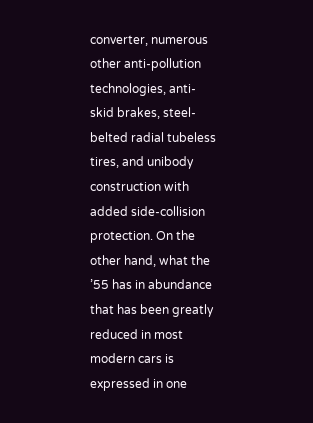converter, numerous other anti-pollution technologies, anti-skid brakes, steel-belted radial tubeless tires, and unibody construction with added side-collision protection. On the other hand, what the ’55 has in abundance that has been greatly reduced in most modern cars is expressed in one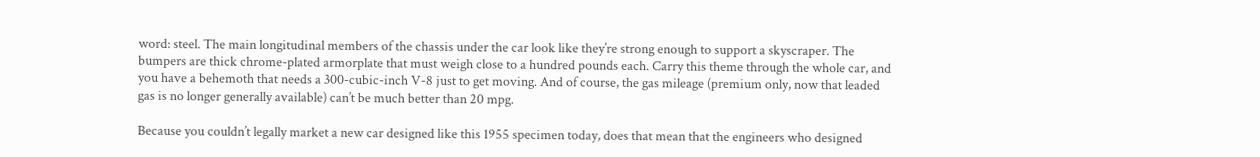word: steel. The main longitudinal members of the chassis under the car look like they’re strong enough to support a skyscraper. The bumpers are thick chrome-plated armorplate that must weigh close to a hundred pounds each. Carry this theme through the whole car, and you have a behemoth that needs a 300-cubic-inch V-8 just to get moving. And of course, the gas mileage (premium only, now that leaded gas is no longer generally available) can’t be much better than 20 mpg.

Because you couldn’t legally market a new car designed like this 1955 specimen today, does that mean that the engineers who designed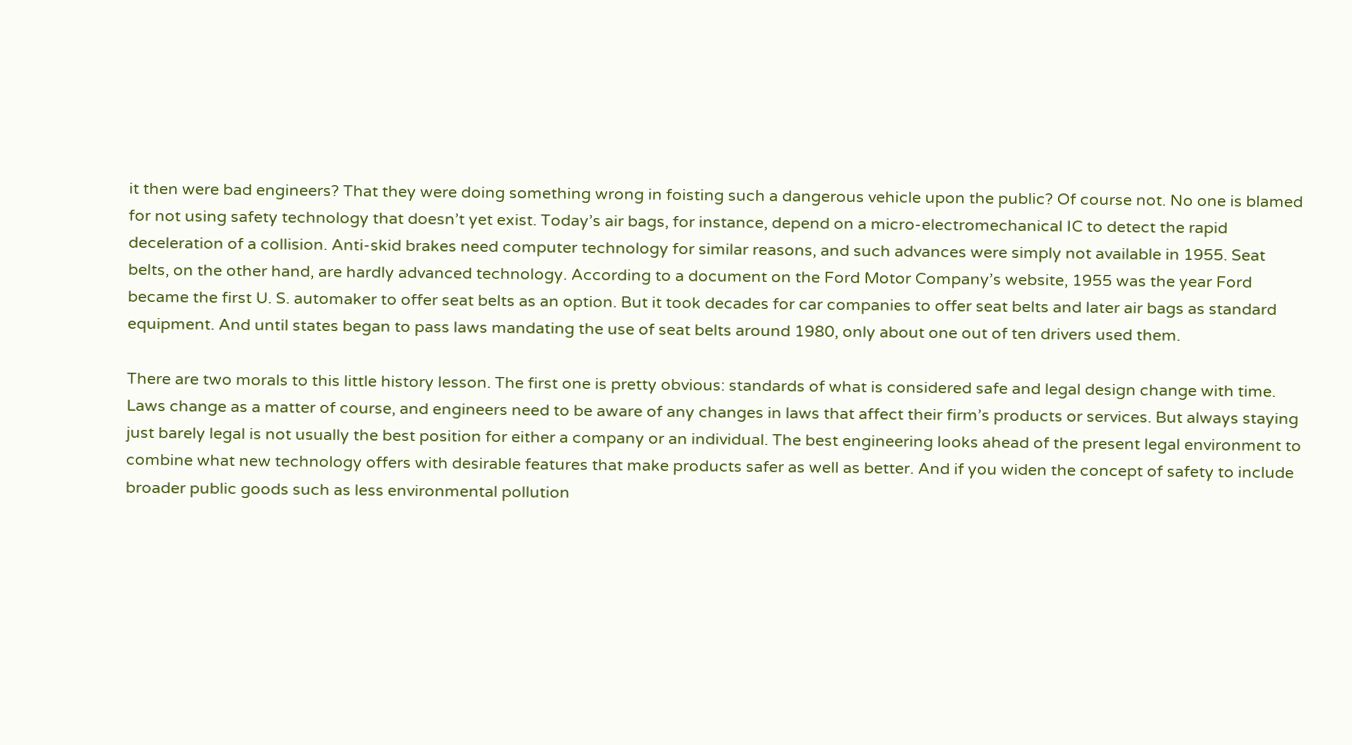it then were bad engineers? That they were doing something wrong in foisting such a dangerous vehicle upon the public? Of course not. No one is blamed for not using safety technology that doesn’t yet exist. Today’s air bags, for instance, depend on a micro-electromechanical IC to detect the rapid deceleration of a collision. Anti-skid brakes need computer technology for similar reasons, and such advances were simply not available in 1955. Seat belts, on the other hand, are hardly advanced technology. According to a document on the Ford Motor Company’s website, 1955 was the year Ford became the first U. S. automaker to offer seat belts as an option. But it took decades for car companies to offer seat belts and later air bags as standard equipment. And until states began to pass laws mandating the use of seat belts around 1980, only about one out of ten drivers used them.

There are two morals to this little history lesson. The first one is pretty obvious: standards of what is considered safe and legal design change with time. Laws change as a matter of course, and engineers need to be aware of any changes in laws that affect their firm’s products or services. But always staying just barely legal is not usually the best position for either a company or an individual. The best engineering looks ahead of the present legal environment to combine what new technology offers with desirable features that make products safer as well as better. And if you widen the concept of safety to include broader public goods such as less environmental pollution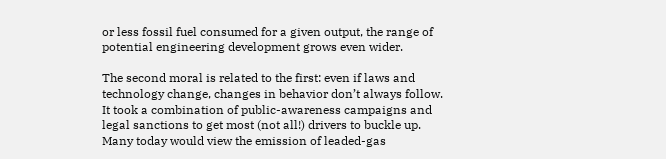or less fossil fuel consumed for a given output, the range of potential engineering development grows even wider.

The second moral is related to the first: even if laws and technology change, changes in behavior don’t always follow. It took a combination of public-awareness campaigns and legal sanctions to get most (not all!) drivers to buckle up. Many today would view the emission of leaded-gas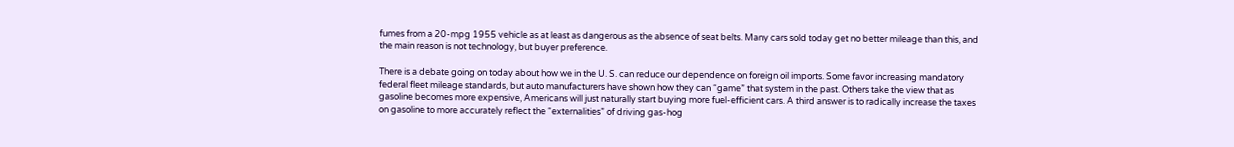fumes from a 20-mpg 1955 vehicle as at least as dangerous as the absence of seat belts. Many cars sold today get no better mileage than this, and the main reason is not technology, but buyer preference.

There is a debate going on today about how we in the U. S. can reduce our dependence on foreign oil imports. Some favor increasing mandatory federal fleet mileage standards, but auto manufacturers have shown how they can “game” that system in the past. Others take the view that as gasoline becomes more expensive, Americans will just naturally start buying more fuel-efficient cars. A third answer is to radically increase the taxes on gasoline to more accurately reflect the “externalities” of driving gas-hog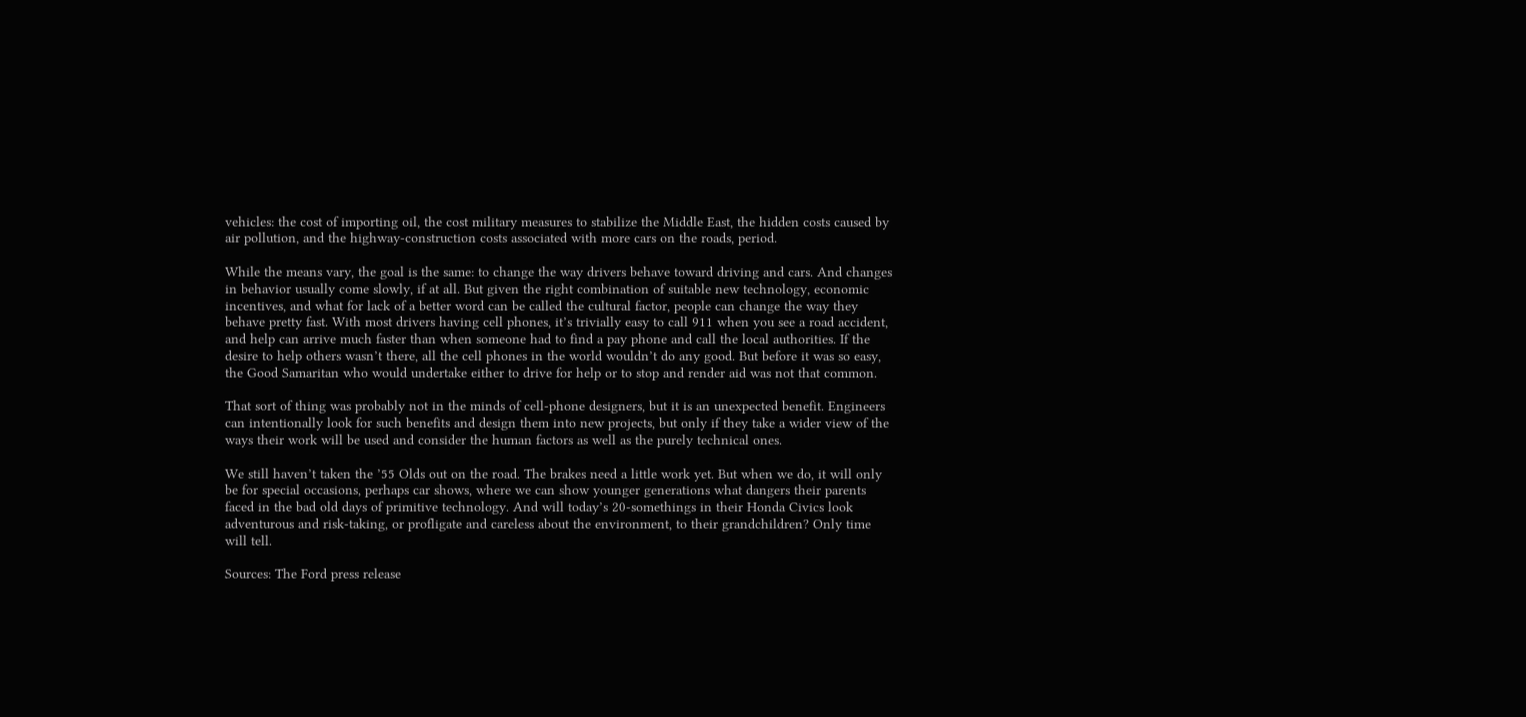vehicles: the cost of importing oil, the cost military measures to stabilize the Middle East, the hidden costs caused by air pollution, and the highway-construction costs associated with more cars on the roads, period.

While the means vary, the goal is the same: to change the way drivers behave toward driving and cars. And changes in behavior usually come slowly, if at all. But given the right combination of suitable new technology, economic incentives, and what for lack of a better word can be called the cultural factor, people can change the way they behave pretty fast. With most drivers having cell phones, it’s trivially easy to call 911 when you see a road accident, and help can arrive much faster than when someone had to find a pay phone and call the local authorities. If the desire to help others wasn’t there, all the cell phones in the world wouldn’t do any good. But before it was so easy, the Good Samaritan who would undertake either to drive for help or to stop and render aid was not that common.

That sort of thing was probably not in the minds of cell-phone designers, but it is an unexpected benefit. Engineers can intentionally look for such benefits and design them into new projects, but only if they take a wider view of the ways their work will be used and consider the human factors as well as the purely technical ones.

We still haven’t taken the ’55 Olds out on the road. The brakes need a little work yet. But when we do, it will only be for special occasions, perhaps car shows, where we can show younger generations what dangers their parents faced in the bad old days of primitive technology. And will today’s 20-somethings in their Honda Civics look adventurous and risk-taking, or profligate and careless about the environment, to their grandchildren? Only time will tell.

Sources: The Ford press release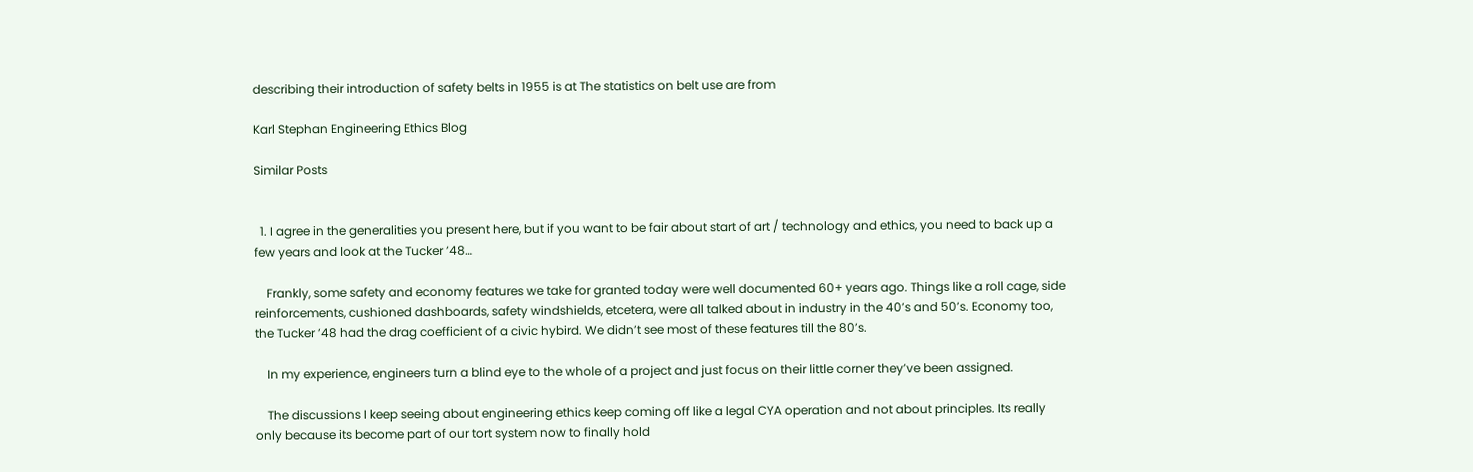describing their introduction of safety belts in 1955 is at The statistics on belt use are from

Karl Stephan Engineering Ethics Blog

Similar Posts


  1. I agree in the generalities you present here, but if you want to be fair about start of art / technology and ethics, you need to back up a few years and look at the Tucker ’48…

    Frankly, some safety and economy features we take for granted today were well documented 60+ years ago. Things like a roll cage, side reinforcements, cushioned dashboards, safety windshields, etcetera, were all talked about in industry in the 40’s and 50’s. Economy too, the Tucker ’48 had the drag coefficient of a civic hybird. We didn’t see most of these features till the 80’s.

    In my experience, engineers turn a blind eye to the whole of a project and just focus on their little corner they’ve been assigned.

    The discussions I keep seeing about engineering ethics keep coming off like a legal CYA operation and not about principles. Its really only because its become part of our tort system now to finally hold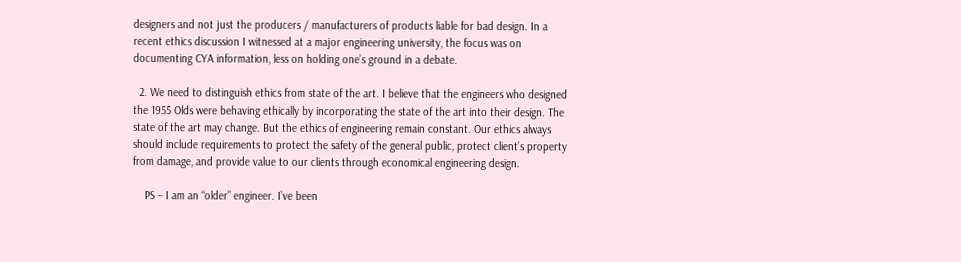designers and not just the producers / manufacturers of products liable for bad design. In a recent ethics discussion I witnessed at a major engineering university, the focus was on documenting CYA information, less on holding one’s ground in a debate.

  2. We need to distinguish ethics from state of the art. I believe that the engineers who designed the 1955 Olds were behaving ethically by incorporating the state of the art into their design. The state of the art may change. But the ethics of engineering remain constant. Our ethics always should include requirements to protect the safety of the general public, protect client’s property from damage, and provide value to our clients through economical engineering design.

    PS – I am an “older” engineer. I’ve been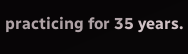practicing for 35 years.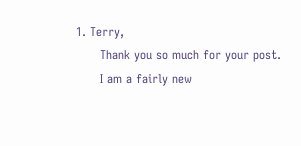1. Terry,
      Thank you so much for your post.
      I am a fairly new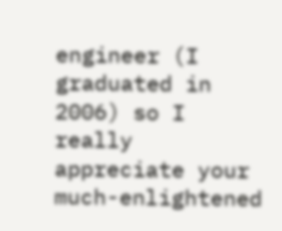engineer (I graduated in 2006) so I really appreciate your much-enlightened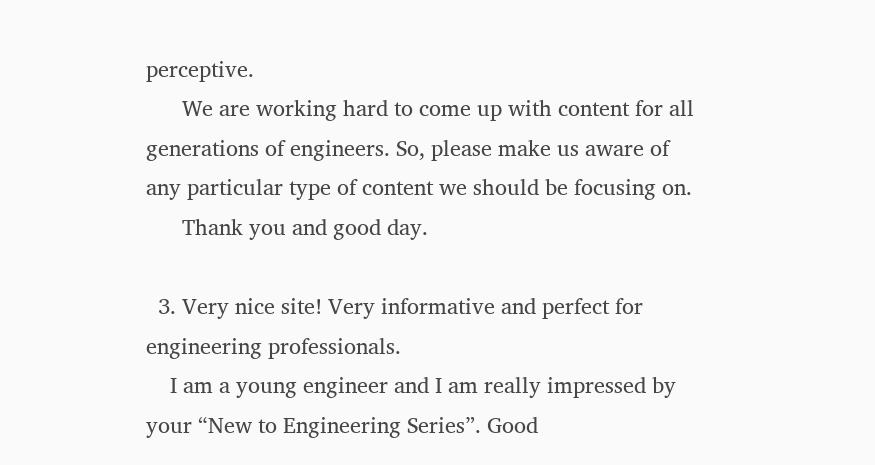perceptive.
      We are working hard to come up with content for all generations of engineers. So, please make us aware of any particular type of content we should be focusing on.
      Thank you and good day.

  3. Very nice site! Very informative and perfect for engineering professionals.
    I am a young engineer and I am really impressed by your “New to Engineering Series”. Good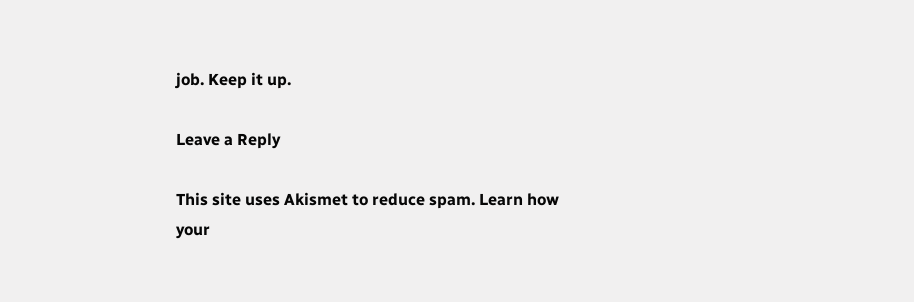job. Keep it up.

Leave a Reply

This site uses Akismet to reduce spam. Learn how your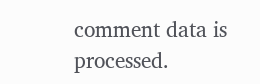comment data is processed.